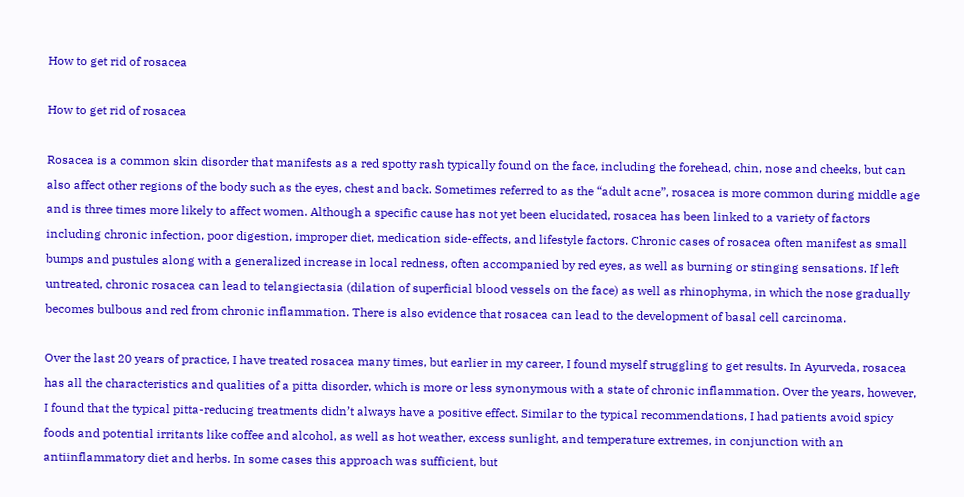How to get rid of rosacea

How to get rid of rosacea

Rosacea is a common skin disorder that manifests as a red spotty rash typically found on the face, including the forehead, chin, nose and cheeks, but can also affect other regions of the body such as the eyes, chest and back. Sometimes referred to as the “adult acne”, rosacea is more common during middle age and is three times more likely to affect women. Although a specific cause has not yet been elucidated, rosacea has been linked to a variety of factors including chronic infection, poor digestion, improper diet, medication side-effects, and lifestyle factors. Chronic cases of rosacea often manifest as small bumps and pustules along with a generalized increase in local redness, often accompanied by red eyes, as well as burning or stinging sensations. If left untreated, chronic rosacea can lead to telangiectasia (dilation of superficial blood vessels on the face) as well as rhinophyma, in which the nose gradually becomes bulbous and red from chronic inflammation. There is also evidence that rosacea can lead to the development of basal cell carcinoma.

Over the last 20 years of practice, I have treated rosacea many times, but earlier in my career, I found myself struggling to get results. In Ayurveda, rosacea has all the characteristics and qualities of a pitta disorder, which is more or less synonymous with a state of chronic inflammation. Over the years, however, I found that the typical pitta-reducing treatments didn’t always have a positive effect. Similar to the typical recommendations, I had patients avoid spicy foods and potential irritants like coffee and alcohol, as well as hot weather, excess sunlight, and temperature extremes, in conjunction with an antiinflammatory diet and herbs. In some cases this approach was sufficient, but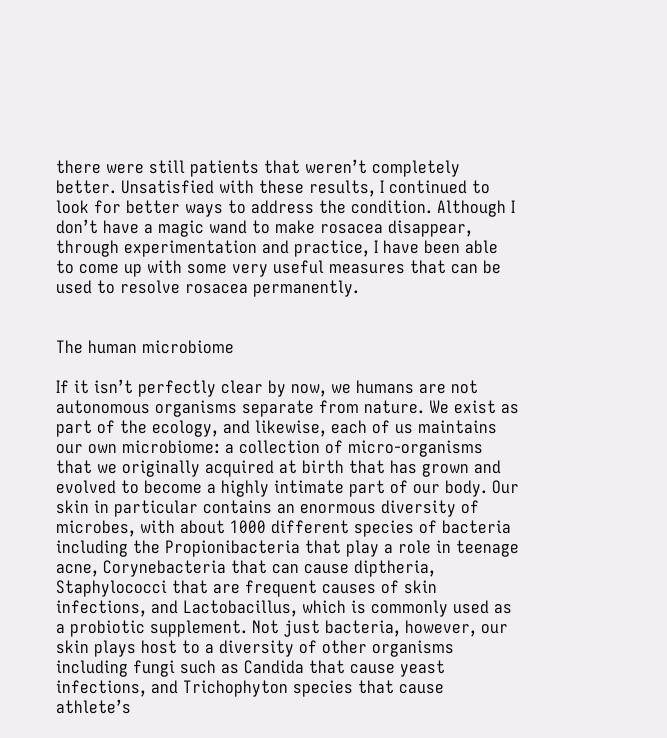there were still patients that weren’t completely better. Unsatisfied with these results, I continued to look for better ways to address the condition. Although I don’t have a magic wand to make rosacea disappear, through experimentation and practice, I have been able to come up with some very useful measures that can be used to resolve rosacea permanently.


The human microbiome

If it isn’t perfectly clear by now, we humans are not autonomous organisms separate from nature. We exist as part of the ecology, and likewise, each of us maintains our own microbiome: a collection of micro-organisms that we originally acquired at birth that has grown and evolved to become a highly intimate part of our body. Our skin in particular contains an enormous diversity of microbes, with about 1000 different species of bacteria including the Propionibacteria that play a role in teenage acne, Corynebacteria that can cause diptheria, Staphylococci that are frequent causes of skin infections, and Lactobacillus, which is commonly used as a probiotic supplement. Not just bacteria, however, our skin plays host to a diversity of other organisms including fungi such as Candida that cause yeast infections, and Trichophyton species that cause athlete’s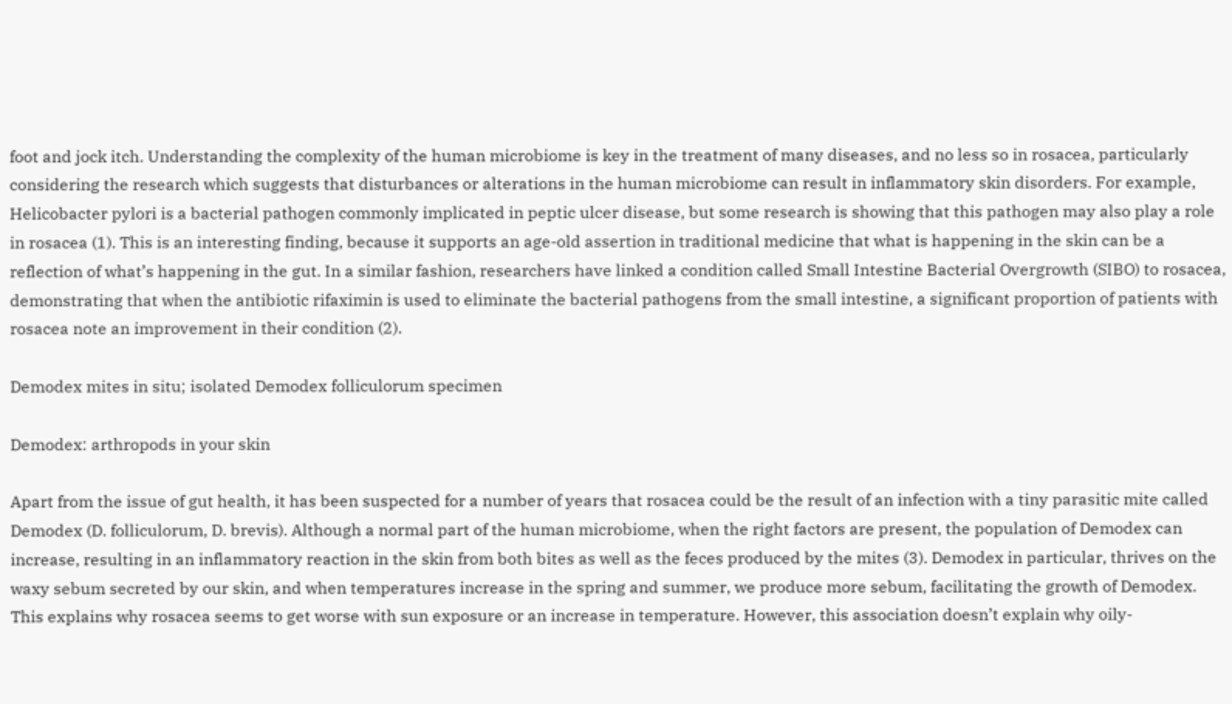foot and jock itch. Understanding the complexity of the human microbiome is key in the treatment of many diseases, and no less so in rosacea, particularly considering the research which suggests that disturbances or alterations in the human microbiome can result in inflammatory skin disorders. For example, Helicobacter pylori is a bacterial pathogen commonly implicated in peptic ulcer disease, but some research is showing that this pathogen may also play a role in rosacea (1). This is an interesting finding, because it supports an age-old assertion in traditional medicine that what is happening in the skin can be a reflection of what’s happening in the gut. In a similar fashion, researchers have linked a condition called Small Intestine Bacterial Overgrowth (SIBO) to rosacea, demonstrating that when the antibiotic rifaximin is used to eliminate the bacterial pathogens from the small intestine, a significant proportion of patients with rosacea note an improvement in their condition (2).

Demodex mites in situ; isolated Demodex folliculorum specimen

Demodex: arthropods in your skin

Apart from the issue of gut health, it has been suspected for a number of years that rosacea could be the result of an infection with a tiny parasitic mite called Demodex (D. folliculorum, D. brevis). Although a normal part of the human microbiome, when the right factors are present, the population of Demodex can increase, resulting in an inflammatory reaction in the skin from both bites as well as the feces produced by the mites (3). Demodex in particular, thrives on the waxy sebum secreted by our skin, and when temperatures increase in the spring and summer, we produce more sebum, facilitating the growth of Demodex. This explains why rosacea seems to get worse with sun exposure or an increase in temperature. However, this association doesn’t explain why oily-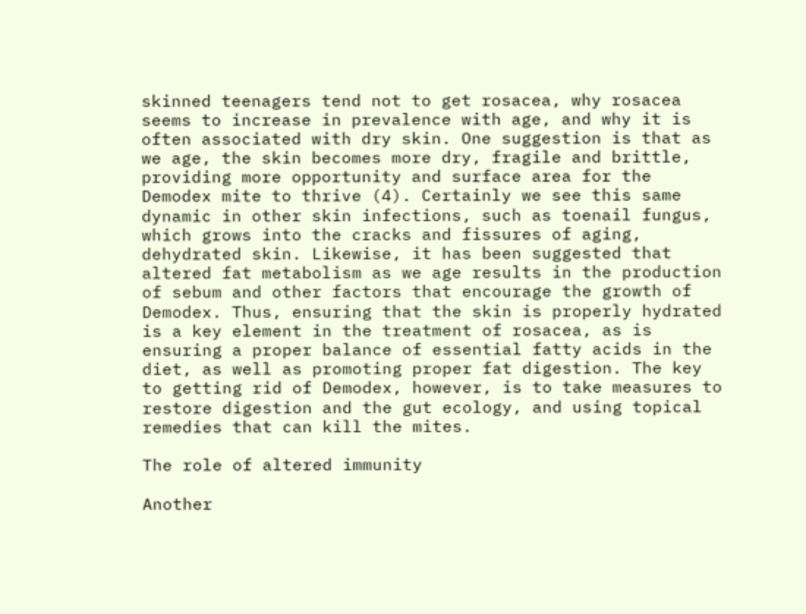skinned teenagers tend not to get rosacea, why rosacea seems to increase in prevalence with age, and why it is often associated with dry skin. One suggestion is that as we age, the skin becomes more dry, fragile and brittle, providing more opportunity and surface area for the Demodex mite to thrive (4). Certainly we see this same dynamic in other skin infections, such as toenail fungus, which grows into the cracks and fissures of aging, dehydrated skin. Likewise, it has been suggested that altered fat metabolism as we age results in the production of sebum and other factors that encourage the growth of Demodex. Thus, ensuring that the skin is properly hydrated is a key element in the treatment of rosacea, as is ensuring a proper balance of essential fatty acids in the diet, as well as promoting proper fat digestion. The key to getting rid of Demodex, however, is to take measures to restore digestion and the gut ecology, and using topical remedies that can kill the mites.

The role of altered immunity

Another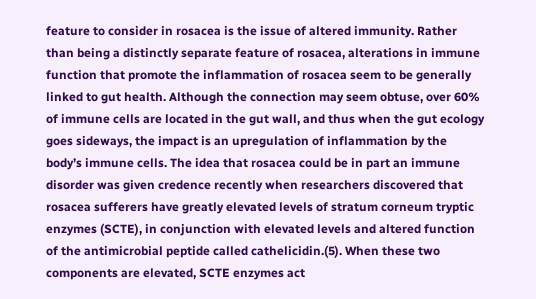feature to consider in rosacea is the issue of altered immunity. Rather than being a distinctly separate feature of rosacea, alterations in immune function that promote the inflammation of rosacea seem to be generally linked to gut health. Although the connection may seem obtuse, over 60% of immune cells are located in the gut wall, and thus when the gut ecology goes sideways, the impact is an upregulation of inflammation by the body’s immune cells. The idea that rosacea could be in part an immune disorder was given credence recently when researchers discovered that rosacea sufferers have greatly elevated levels of stratum corneum tryptic enzymes (SCTE), in conjunction with elevated levels and altered function of the antimicrobial peptide called cathelicidin.(5). When these two components are elevated, SCTE enzymes act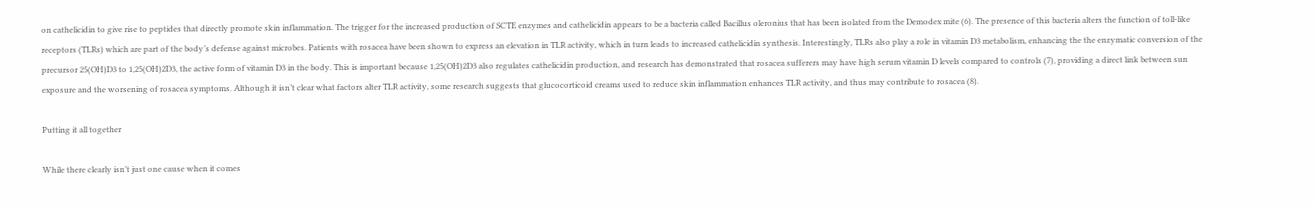on cathelicidin to give rise to peptides that directly promote skin inflammation. The trigger for the increased production of SCTE enzymes and cathelicidin appears to be a bacteria called Bacillus oleronius that has been isolated from the Demodex mite (6). The presence of this bacteria alters the function of toll-like receptors (TLRs) which are part of the body’s defense against microbes. Patients with rosacea have been shown to express an elevation in TLR activity, which in turn leads to increased cathelicidin synthesis. Interestingly, TLRs also play a role in vitamin D3 metabolism, enhancing the the enzymatic conversion of the precursor 25(OH)D3 to 1,25(OH)2D3, the active form of vitamin D3 in the body. This is important because 1,25(OH)2D3 also regulates cathelicidin production, and research has demonstrated that rosacea sufferers may have high serum vitamin D levels compared to controls (7), providing a direct link between sun exposure and the worsening of rosacea symptoms. Although it isn’t clear what factors alter TLR activity, some research suggests that glucocorticoid creams used to reduce skin inflammation enhances TLR activity, and thus may contribute to rosacea (8).

Putting it all together

While there clearly isn’t just one cause when it comes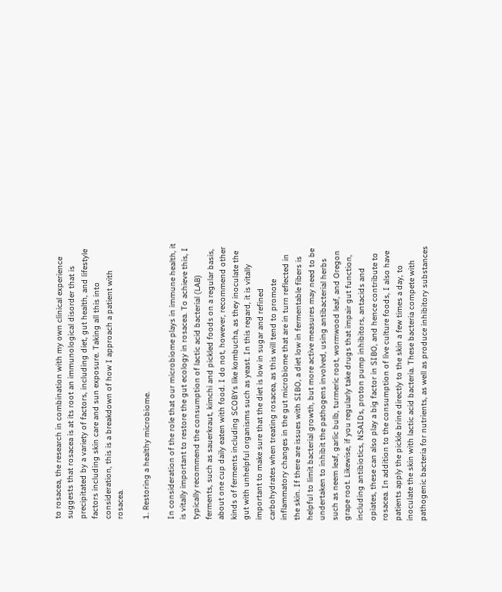to rosacea, the research in combination with my own clinical experience suggests that rosacea is at its root an immunological disorder that is precipitated by a variety of factors, including diet, gut health, and lifestyle factors including skin care and sun exposure. Taking all this into consideration, this is a breakdown of how I approach a patient with rosacea.

1. Restoring a healthy microbiome.

In consideration of the role that our microbiome plays in immune health, it is vitally important to restore the gut ecology in rosacea. To achieve this, I typically recommend the consumption of lactic acid bacterial (LAB) ferments, such as sauerkraut, kimchi and pickled foods on a regular basis, about one cup daily eaten with food. I do not, however, recommend other kinds of ferments including SCOBYs like kombucha, as they inoculate the gut with unhelpful organisms such as yeast. In this regard, it is vitally important to make sure that the diet is low in sugar and refined carbohydrates when treating rosacea, as this will tend to promote inflammatory changes in the gut microbiome that are in turn reflected in the skin. If there are issues with SIBO, a diet low in fermentable fibers is helpful to limit bacterial growth, but more active measures may need to be undertaken to inhibit the pathogens involved, using antibacterial herbs such as neem leaf, garlic bulb, turmeric root, wormwood leaf, and Oregon grape root. Likewise, if you regularly take drugs that impair gut function, including antibiotics, NSAIDs, proton pump inhibitors, antacids and opiates, these can also play a big factor in SIBO, and hence contribute to rosacea. In addition to the consumption of live culture foods, I also have patients apply the pickle brine directly to the skin a few times a day, to inoculate the skin with lactic acid bacteria. These bacteria compete with pathogenic bacteria for nutrients, as well as produce inhibitory substances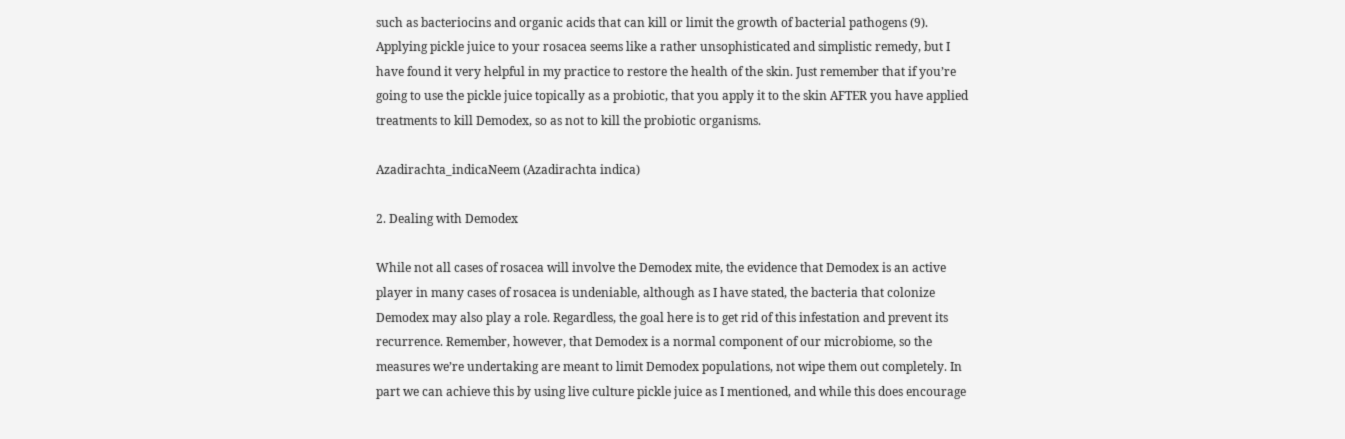such as bacteriocins and organic acids that can kill or limit the growth of bacterial pathogens (9). Applying pickle juice to your rosacea seems like a rather unsophisticated and simplistic remedy, but I have found it very helpful in my practice to restore the health of the skin. Just remember that if you’re going to use the pickle juice topically as a probiotic, that you apply it to the skin AFTER you have applied treatments to kill Demodex, so as not to kill the probiotic organisms.

Azadirachta_indicaNeem (Azadirachta indica)

2. Dealing with Demodex

While not all cases of rosacea will involve the Demodex mite, the evidence that Demodex is an active player in many cases of rosacea is undeniable, although as I have stated, the bacteria that colonize Demodex may also play a role. Regardless, the goal here is to get rid of this infestation and prevent its recurrence. Remember, however, that Demodex is a normal component of our microbiome, so the measures we’re undertaking are meant to limit Demodex populations, not wipe them out completely. In part we can achieve this by using live culture pickle juice as I mentioned, and while this does encourage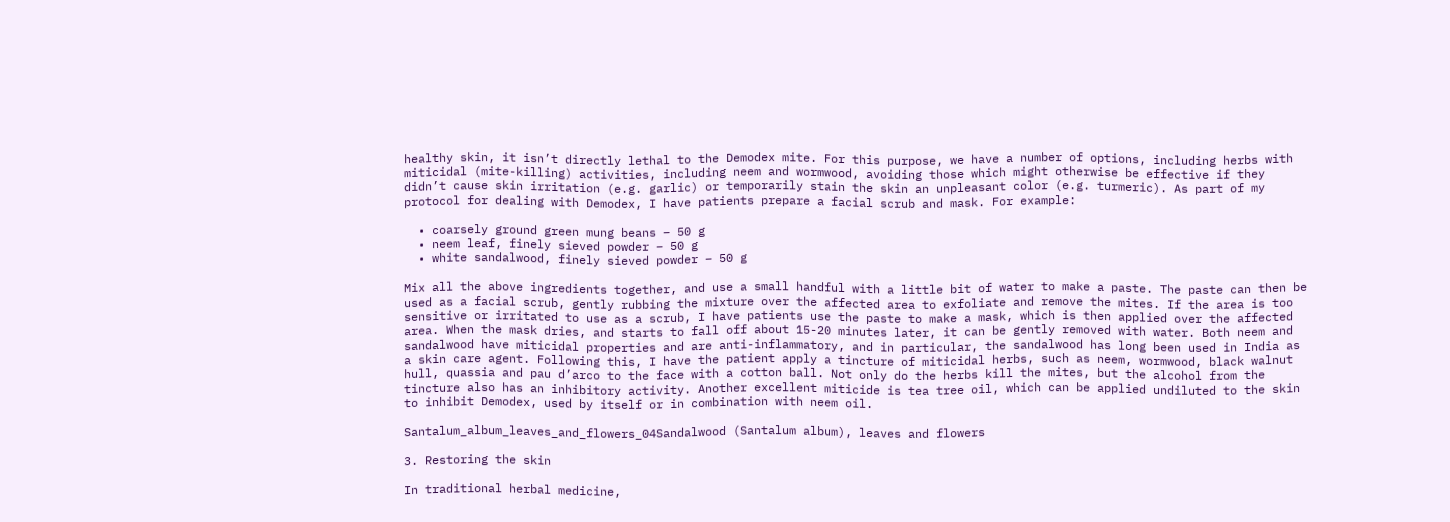healthy skin, it isn’t directly lethal to the Demodex mite. For this purpose, we have a number of options, including herbs with miticidal (mite-killing) activities, including neem and wormwood, avoiding those which might otherwise be effective if they didn’t cause skin irritation (e.g. garlic) or temporarily stain the skin an unpleasant color (e.g. turmeric). As part of my protocol for dealing with Demodex, I have patients prepare a facial scrub and mask. For example:

  • coarsely ground green mung beans – 50 g
  • neem leaf, finely sieved powder – 50 g
  • white sandalwood, finely sieved powder – 50 g

Mix all the above ingredients together, and use a small handful with a little bit of water to make a paste. The paste can then be used as a facial scrub, gently rubbing the mixture over the affected area to exfoliate and remove the mites. If the area is too sensitive or irritated to use as a scrub, I have patients use the paste to make a mask, which is then applied over the affected area. When the mask dries, and starts to fall off about 15-20 minutes later, it can be gently removed with water. Both neem and sandalwood have miticidal properties and are anti-inflammatory, and in particular, the sandalwood has long been used in India as a skin care agent. Following this, I have the patient apply a tincture of miticidal herbs, such as neem, wormwood, black walnut hull, quassia and pau d’arco to the face with a cotton ball. Not only do the herbs kill the mites, but the alcohol from the tincture also has an inhibitory activity. Another excellent miticide is tea tree oil, which can be applied undiluted to the skin to inhibit Demodex, used by itself or in combination with neem oil.

Santalum_album_leaves_and_flowers_04Sandalwood (Santalum album), leaves and flowers

3. Restoring the skin

In traditional herbal medicine,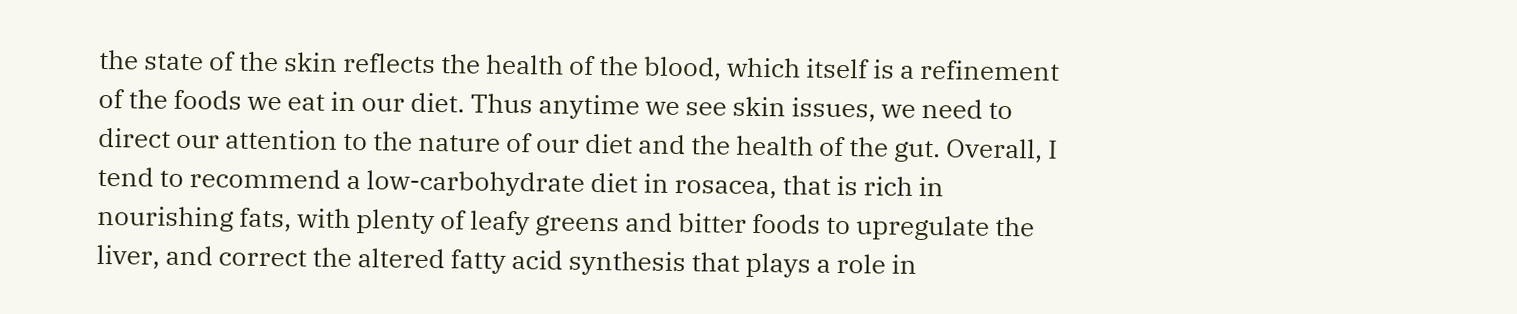the state of the skin reflects the health of the blood, which itself is a refinement of the foods we eat in our diet. Thus anytime we see skin issues, we need to direct our attention to the nature of our diet and the health of the gut. Overall, I tend to recommend a low-carbohydrate diet in rosacea, that is rich in nourishing fats, with plenty of leafy greens and bitter foods to upregulate the liver, and correct the altered fatty acid synthesis that plays a role in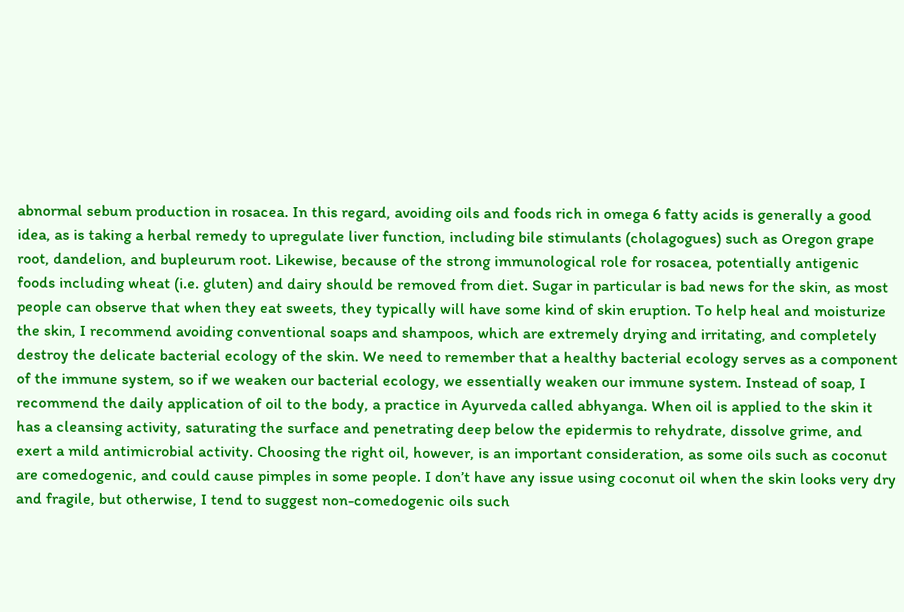abnormal sebum production in rosacea. In this regard, avoiding oils and foods rich in omega 6 fatty acids is generally a good idea, as is taking a herbal remedy to upregulate liver function, including bile stimulants (cholagogues) such as Oregon grape root, dandelion, and bupleurum root. Likewise, because of the strong immunological role for rosacea, potentially antigenic foods including wheat (i.e. gluten) and dairy should be removed from diet. Sugar in particular is bad news for the skin, as most people can observe that when they eat sweets, they typically will have some kind of skin eruption. To help heal and moisturize the skin, I recommend avoiding conventional soaps and shampoos, which are extremely drying and irritating, and completely destroy the delicate bacterial ecology of the skin. We need to remember that a healthy bacterial ecology serves as a component of the immune system, so if we weaken our bacterial ecology, we essentially weaken our immune system. Instead of soap, I recommend the daily application of oil to the body, a practice in Ayurveda called abhyanga. When oil is applied to the skin it has a cleansing activity, saturating the surface and penetrating deep below the epidermis to rehydrate, dissolve grime, and exert a mild antimicrobial activity. Choosing the right oil, however, is an important consideration, as some oils such as coconut are comedogenic, and could cause pimples in some people. I don’t have any issue using coconut oil when the skin looks very dry and fragile, but otherwise, I tend to suggest non-comedogenic oils such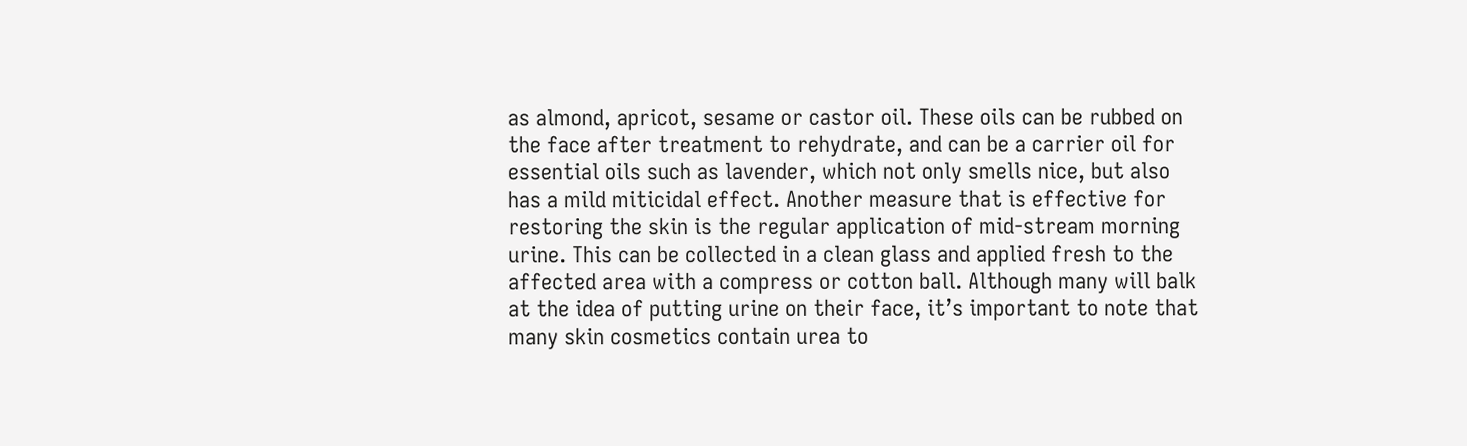as almond, apricot, sesame or castor oil. These oils can be rubbed on the face after treatment to rehydrate, and can be a carrier oil for essential oils such as lavender, which not only smells nice, but also has a mild miticidal effect. Another measure that is effective for restoring the skin is the regular application of mid-stream morning urine. This can be collected in a clean glass and applied fresh to the affected area with a compress or cotton ball. Although many will balk at the idea of putting urine on their face, it’s important to note that many skin cosmetics contain urea to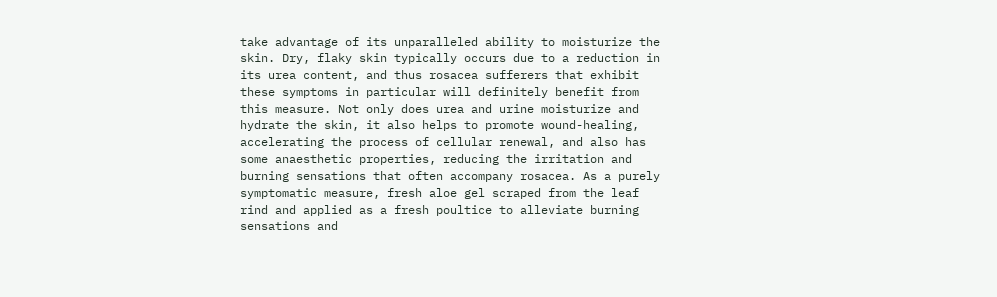take advantage of its unparalleled ability to moisturize the skin. Dry, flaky skin typically occurs due to a reduction in its urea content, and thus rosacea sufferers that exhibit these symptoms in particular will definitely benefit from this measure. Not only does urea and urine moisturize and hydrate the skin, it also helps to promote wound-healing, accelerating the process of cellular renewal, and also has some anaesthetic properties, reducing the irritation and burning sensations that often accompany rosacea. As a purely symptomatic measure, fresh aloe gel scraped from the leaf rind and applied as a fresh poultice to alleviate burning sensations and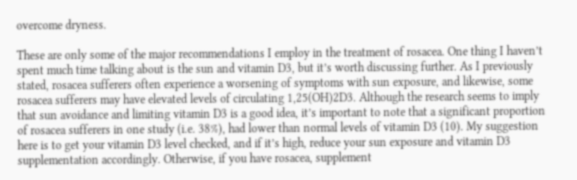overcome dryness.

These are only some of the major recommendations I employ in the treatment of rosacea. One thing I haven’t spent much time talking about is the sun and vitamin D3, but it’s worth discussing further. As I previously stated, rosacea sufferers often experience a worsening of symptoms with sun exposure, and likewise, some rosacea sufferers may have elevated levels of circulating 1,25(OH)2D3. Although the research seems to imply that sun avoidance and limiting vitamin D3 is a good idea, it’s important to note that a significant proportion of rosacea sufferers in one study (i.e. 38%), had lower than normal levels of vitamin D3 (10). My suggestion here is to get your vitamin D3 level checked, and if it’s high, reduce your sun exposure and vitamin D3 supplementation accordingly. Otherwise, if you have rosacea, supplement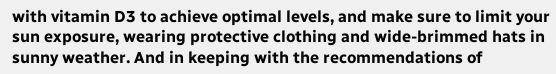with vitamin D3 to achieve optimal levels, and make sure to limit your sun exposure, wearing protective clothing and wide-brimmed hats in sunny weather. And in keeping with the recommendations of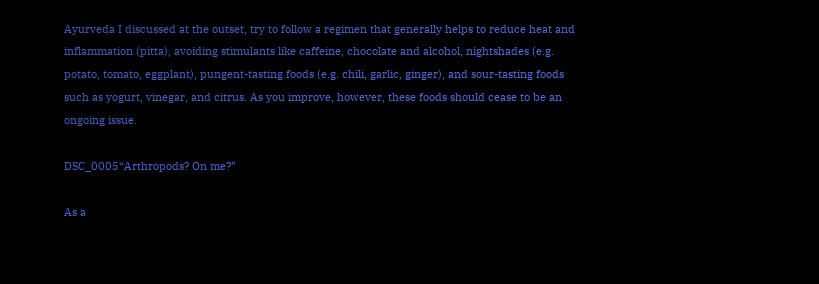Ayurveda I discussed at the outset, try to follow a regimen that generally helps to reduce heat and inflammation (pitta), avoiding stimulants like caffeine, chocolate and alcohol, nightshades (e.g. potato, tomato, eggplant), pungent-tasting foods (e.g. chili, garlic, ginger), and sour-tasting foods such as yogurt, vinegar, and citrus. As you improve, however, these foods should cease to be an ongoing issue.

DSC_0005“Arthropods? On me?”

As a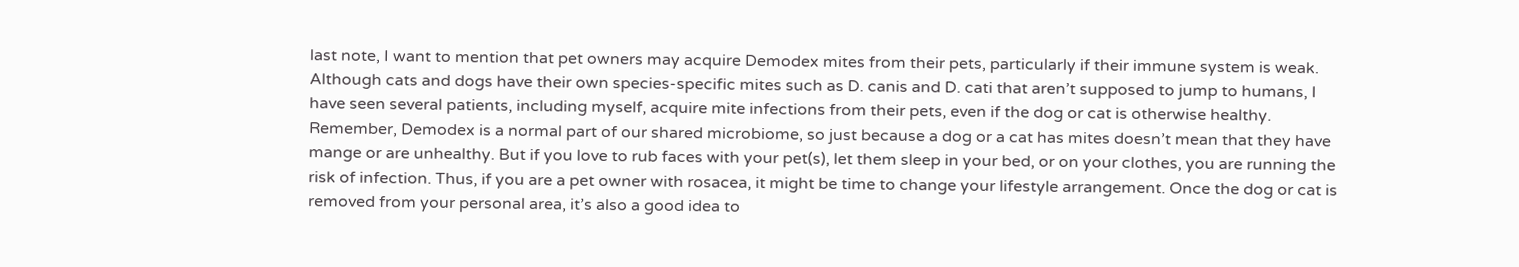last note, I want to mention that pet owners may acquire Demodex mites from their pets, particularly if their immune system is weak. Although cats and dogs have their own species-specific mites such as D. canis and D. cati that aren’t supposed to jump to humans, I have seen several patients, including myself, acquire mite infections from their pets, even if the dog or cat is otherwise healthy. Remember, Demodex is a normal part of our shared microbiome, so just because a dog or a cat has mites doesn’t mean that they have mange or are unhealthy. But if you love to rub faces with your pet(s), let them sleep in your bed, or on your clothes, you are running the risk of infection. Thus, if you are a pet owner with rosacea, it might be time to change your lifestyle arrangement. Once the dog or cat is removed from your personal area, it’s also a good idea to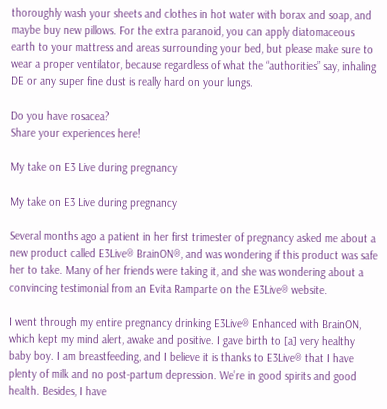thoroughly wash your sheets and clothes in hot water with borax and soap, and maybe buy new pillows. For the extra paranoid, you can apply diatomaceous earth to your mattress and areas surrounding your bed, but please make sure to wear a proper ventilator, because regardless of what the “authorities” say, inhaling DE or any super fine dust is really hard on your lungs.

Do you have rosacea?
Share your experiences here!

My take on E3 Live during pregnancy

My take on E3 Live during pregnancy

Several months ago a patient in her first trimester of pregnancy asked me about a new product called E3Live® BrainON®, and was wondering if this product was safe her to take. Many of her friends were taking it, and she was wondering about a convincing testimonial from an Evita Ramparte on the E3Live® website.

I went through my entire pregnancy drinking E3Live® Enhanced with BrainON, which kept my mind alert, awake and positive. I gave birth to [a] very healthy baby boy. I am breastfeeding, and I believe it is thanks to E3Live® that I have plenty of milk and no post-partum depression. We’re in good spirits and good health. Besides, I have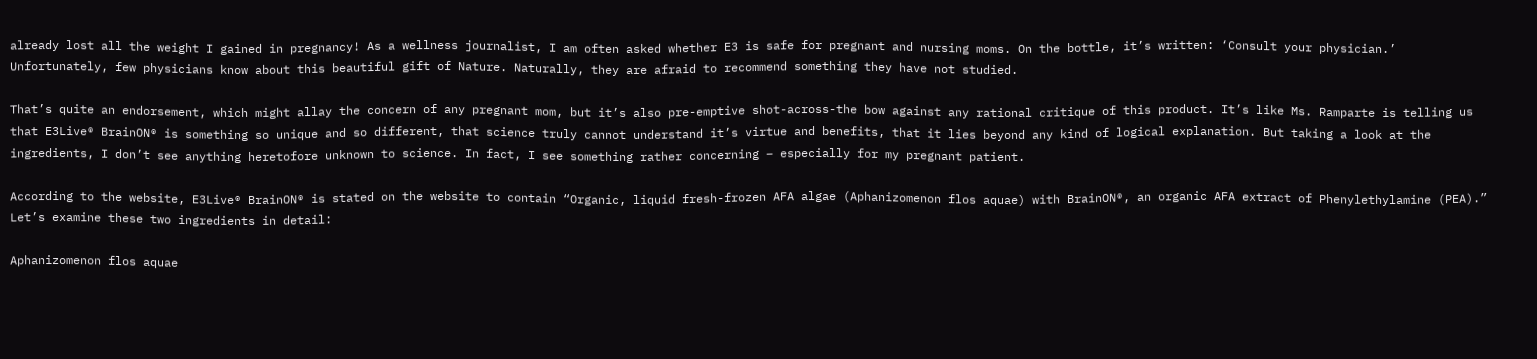already lost all the weight I gained in pregnancy! As a wellness journalist, I am often asked whether E3 is safe for pregnant and nursing moms. On the bottle, it’s written: ‘Consult your physician.’ Unfortunately, few physicians know about this beautiful gift of Nature. Naturally, they are afraid to recommend something they have not studied.

That’s quite an endorsement, which might allay the concern of any pregnant mom, but it’s also pre-emptive shot-across-the bow against any rational critique of this product. It’s like Ms. Ramparte is telling us that E3Live® BrainON® is something so unique and so different, that science truly cannot understand it’s virtue and benefits, that it lies beyond any kind of logical explanation. But taking a look at the ingredients, I don’t see anything heretofore unknown to science. In fact, I see something rather concerning – especially for my pregnant patient.

According to the website, E3Live® BrainON® is stated on the website to contain “Organic, liquid fresh-frozen AFA algae (Aphanizomenon flos aquae) with BrainON®, an organic AFA extract of Phenylethylamine (PEA).” Let’s examine these two ingredients in detail:

Aphanizomenon flos aquae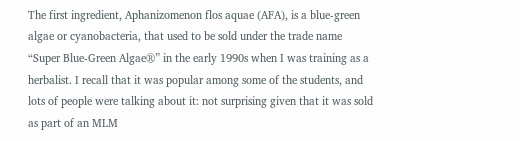The first ingredient, Aphanizomenon flos aquae (AFA), is a blue-green algae or cyanobacteria, that used to be sold under the trade name “Super Blue-Green Algae®” in the early 1990s when I was training as a herbalist. I recall that it was popular among some of the students, and lots of people were talking about it: not surprising given that it was sold as part of an MLM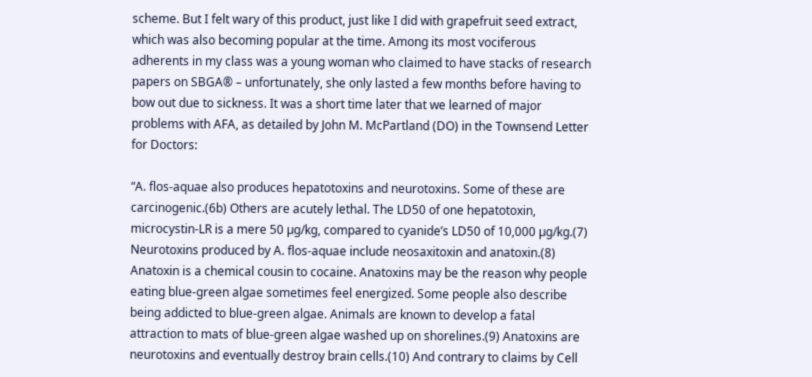scheme. But I felt wary of this product, just like I did with grapefruit seed extract, which was also becoming popular at the time. Among its most vociferous adherents in my class was a young woman who claimed to have stacks of research papers on SBGA® – unfortunately, she only lasted a few months before having to bow out due to sickness. It was a short time later that we learned of major problems with AFA, as detailed by John M. McPartland (DO) in the Townsend Letter for Doctors:

“A. flos-aquae also produces hepatotoxins and neurotoxins. Some of these are carcinogenic.(6b) Others are acutely lethal. The LD50 of one hepatotoxin, microcystin-LR is a mere 50 µg/kg, compared to cyanide’s LD50 of 10,000 µg/kg.(7) Neurotoxins produced by A. flos-aquae include neosaxitoxin and anatoxin.(8) Anatoxin is a chemical cousin to cocaine. Anatoxins may be the reason why people eating blue-green algae sometimes feel energized. Some people also describe being addicted to blue-green algae. Animals are known to develop a fatal attraction to mats of blue-green algae washed up on shorelines.(9) Anatoxins are neurotoxins and eventually destroy brain cells.(10) And contrary to claims by Cell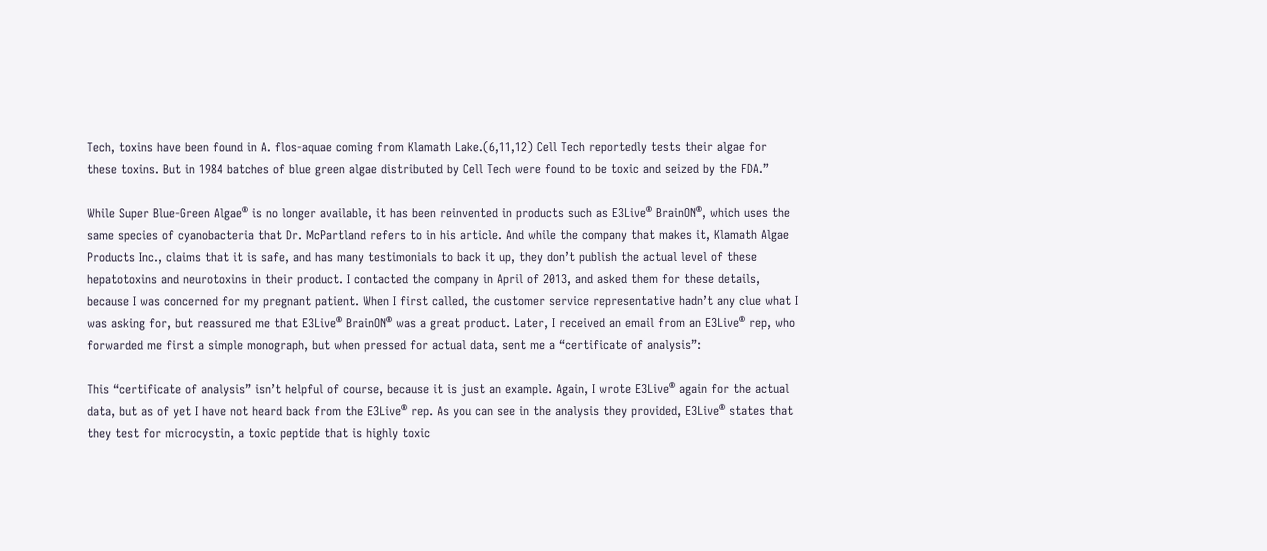Tech, toxins have been found in A. flos-aquae coming from Klamath Lake.(6,11,12) Cell Tech reportedly tests their algae for these toxins. But in 1984 batches of blue green algae distributed by Cell Tech were found to be toxic and seized by the FDA.”

While Super Blue-Green Algae® is no longer available, it has been reinvented in products such as E3Live® BrainON®, which uses the same species of cyanobacteria that Dr. McPartland refers to in his article. And while the company that makes it, Klamath Algae Products Inc., claims that it is safe, and has many testimonials to back it up, they don’t publish the actual level of these hepatotoxins and neurotoxins in their product. I contacted the company in April of 2013, and asked them for these details, because I was concerned for my pregnant patient. When I first called, the customer service representative hadn’t any clue what I was asking for, but reassured me that E3Live® BrainON® was a great product. Later, I received an email from an E3Live® rep, who forwarded me first a simple monograph, but when pressed for actual data, sent me a “certificate of analysis”:

This “certificate of analysis” isn’t helpful of course, because it is just an example. Again, I wrote E3Live® again for the actual data, but as of yet I have not heard back from the E3Live® rep. As you can see in the analysis they provided, E3Live® states that they test for microcystin, a toxic peptide that is highly toxic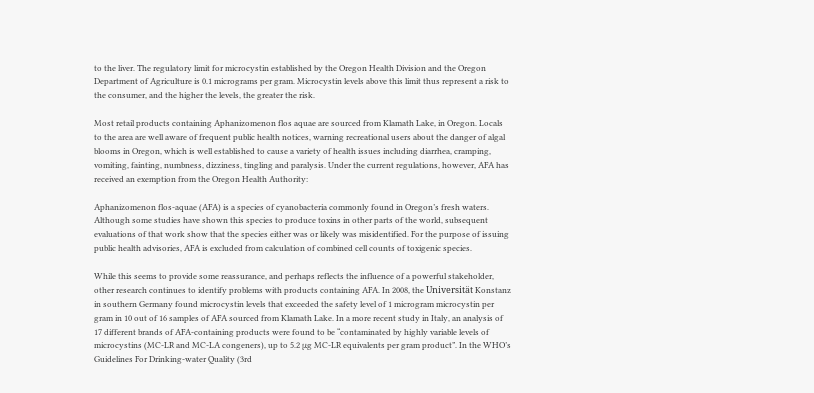to the liver. The regulatory limit for microcystin established by the Oregon Health Division and the Oregon Department of Agriculture is 0.1 micrograms per gram. Microcystin levels above this limit thus represent a risk to the consumer, and the higher the levels, the greater the risk.

Most retail products containing Aphanizomenon flos aquae are sourced from Klamath Lake, in Oregon. Locals to the area are well aware of frequent public health notices, warning recreational users about the danger of algal blooms in Oregon, which is well established to cause a variety of health issues including diarrhea, cramping, vomiting, fainting, numbness, dizziness, tingling and paralysis. Under the current regulations, however, AFA has received an exemption from the Oregon Health Authority:

Aphanizomenon flos-aquae (AFA) is a species of cyanobacteria commonly found in Oregon’s fresh waters. Although some studies have shown this species to produce toxins in other parts of the world, subsequent evaluations of that work show that the species either was or likely was misidentified. For the purpose of issuing public health advisories, AFA is excluded from calculation of combined cell counts of toxigenic species.

While this seems to provide some reassurance, and perhaps reflects the influence of a powerful stakeholder, other research continues to identify problems with products containing AFA. In 2008, the Universität Konstanz in southern Germany found microcystin levels that exceeded the safety level of 1 microgram microcystin per gram in 10 out of 16 samples of AFA sourced from Klamath Lake. In a more recent study in Italy, an analysis of 17 different brands of AFA-containing products were found to be “contaminated by highly variable levels of microcystins (MC-LR and MC-LA congeners), up to 5.2 μg MC-LR equivalents per gram product”. In the WHO’s Guidelines For Drinking-water Quality (3rd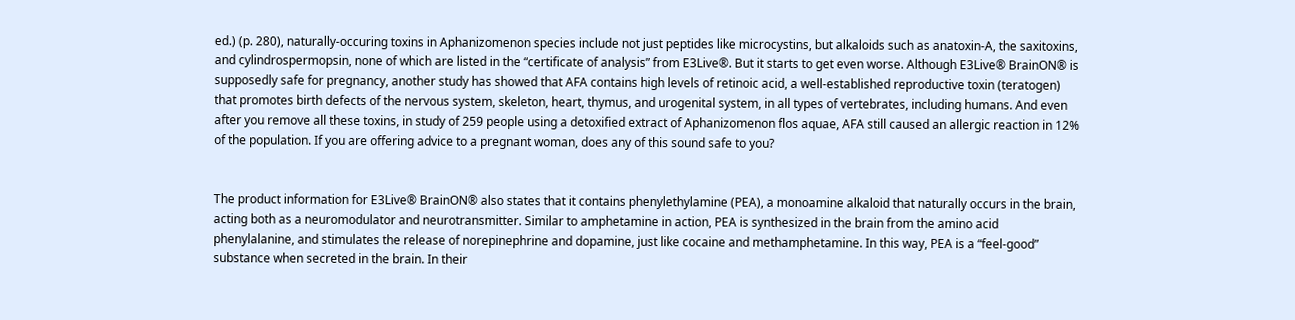ed.) (p. 280), naturally-occuring toxins in Aphanizomenon species include not just peptides like microcystins, but alkaloids such as anatoxin-A, the saxitoxins, and cylindrospermopsin, none of which are listed in the “certificate of analysis” from E3Live®. But it starts to get even worse. Although E3Live® BrainON® is supposedly safe for pregnancy, another study has showed that AFA contains high levels of retinoic acid, a well-established reproductive toxin (teratogen) that promotes birth defects of the nervous system, skeleton, heart, thymus, and urogenital system, in all types of vertebrates, including humans. And even after you remove all these toxins, in study of 259 people using a detoxified extract of Aphanizomenon flos aquae, AFA still caused an allergic reaction in 12% of the population. If you are offering advice to a pregnant woman, does any of this sound safe to you?


The product information for E3Live® BrainON® also states that it contains phenylethylamine (PEA), a monoamine alkaloid that naturally occurs in the brain, acting both as a neuromodulator and neurotransmitter. Similar to amphetamine in action, PEA is synthesized in the brain from the amino acid phenylalanine, and stimulates the release of norepinephrine and dopamine, just like cocaine and methamphetamine. In this way, PEA is a “feel-good” substance when secreted in the brain. In their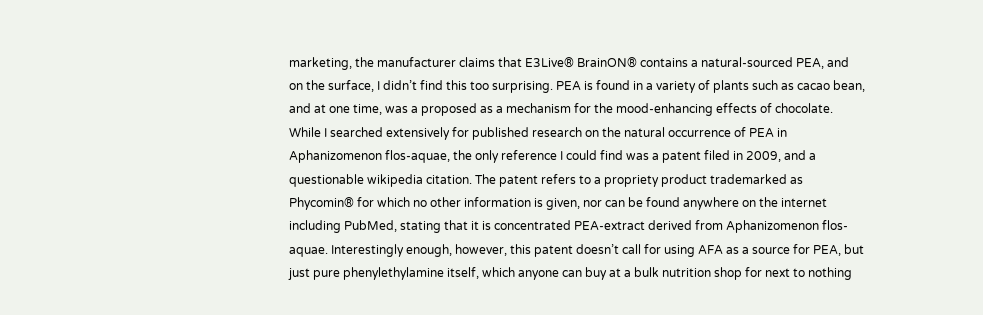marketing, the manufacturer claims that E3Live® BrainON® contains a natural-sourced PEA, and on the surface, I didn’t find this too surprising. PEA is found in a variety of plants such as cacao bean, and at one time, was a proposed as a mechanism for the mood-enhancing effects of chocolate. While I searched extensively for published research on the natural occurrence of PEA in Aphanizomenon flos-aquae, the only reference I could find was a patent filed in 2009, and a questionable wikipedia citation. The patent refers to a propriety product trademarked as Phycomin® for which no other information is given, nor can be found anywhere on the internet including PubMed, stating that it is concentrated PEA-extract derived from Aphanizomenon flos-aquae. Interestingly enough, however, this patent doesn’t call for using AFA as a source for PEA, but just pure phenylethylamine itself, which anyone can buy at a bulk nutrition shop for next to nothing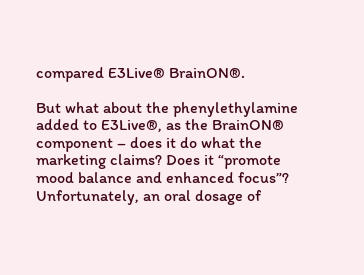compared E3Live® BrainON®.

But what about the phenylethylamine added to E3Live®, as the BrainON® component – does it do what the marketing claims? Does it “promote mood balance and enhanced focus”? Unfortunately, an oral dosage of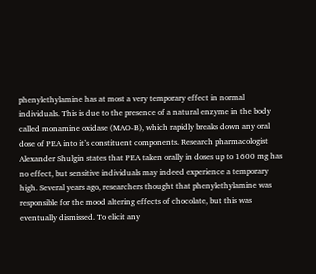phenylethylamine has at most a very temporary effect in normal individuals. This is due to the presence of a natural enzyme in the body called monamine oxidase (MAO-B), which rapidly breaks down any oral dose of PEA into it’s constituent components. Research pharmacologist Alexander Shulgin states that PEA taken orally in doses up to 1600 mg has no effect, but sensitive individuals may indeed experience a temporary high. Several years ago, researchers thought that phenylethylamine was responsible for the mood altering effects of chocolate, but this was eventually dismissed. To elicit any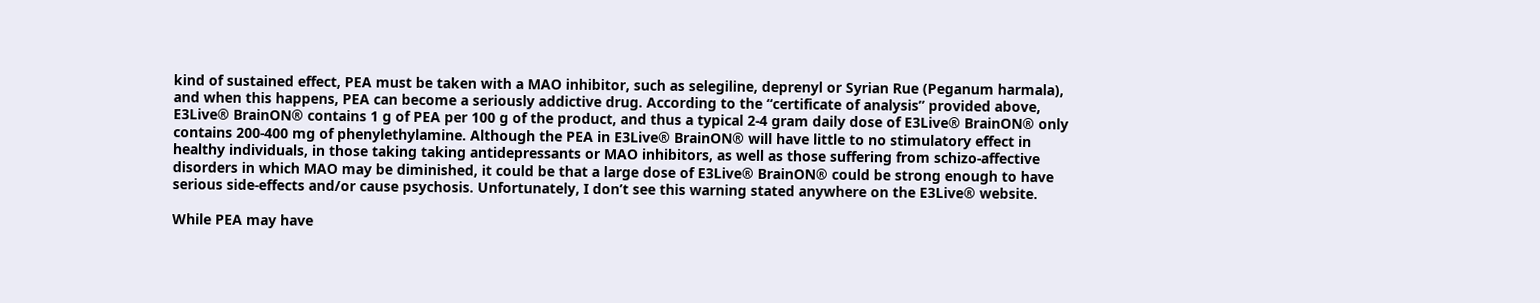kind of sustained effect, PEA must be taken with a MAO inhibitor, such as selegiline, deprenyl or Syrian Rue (Peganum harmala), and when this happens, PEA can become a seriously addictive drug. According to the “certificate of analysis” provided above, E3Live® BrainON® contains 1 g of PEA per 100 g of the product, and thus a typical 2-4 gram daily dose of E3Live® BrainON® only contains 200-400 mg of phenylethylamine. Although the PEA in E3Live® BrainON® will have little to no stimulatory effect in healthy individuals, in those taking taking antidepressants or MAO inhibitors, as well as those suffering from schizo-affective disorders in which MAO may be diminished, it could be that a large dose of E3Live® BrainON® could be strong enough to have serious side-effects and/or cause psychosis. Unfortunately, I don’t see this warning stated anywhere on the E3Live® website.

While PEA may have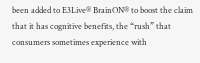been added to E3Live® BrainON® to boost the claim that it has cognitive benefits, the “rush” that consumers sometimes experience with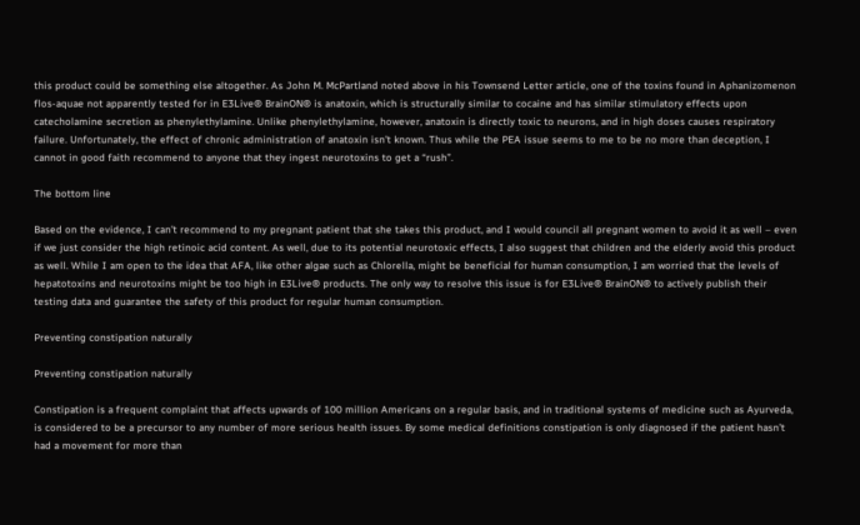this product could be something else altogether. As John M. McPartland noted above in his Townsend Letter article, one of the toxins found in Aphanizomenon flos-aquae not apparently tested for in E3Live® BrainON® is anatoxin, which is structurally similar to cocaine and has similar stimulatory effects upon catecholamine secretion as phenylethylamine. Unlike phenylethylamine, however, anatoxin is directly toxic to neurons, and in high doses causes respiratory failure. Unfortunately, the effect of chronic administration of anatoxin isn’t known. Thus while the PEA issue seems to me to be no more than deception, I cannot in good faith recommend to anyone that they ingest neurotoxins to get a “rush”.

The bottom line

Based on the evidence, I can’t recommend to my pregnant patient that she takes this product, and I would council all pregnant women to avoid it as well – even if we just consider the high retinoic acid content. As well, due to its potential neurotoxic effects, I also suggest that children and the elderly avoid this product as well. While I am open to the idea that AFA, like other algae such as Chlorella, might be beneficial for human consumption, I am worried that the levels of hepatotoxins and neurotoxins might be too high in E3Live® products. The only way to resolve this issue is for E3Live® BrainON® to actively publish their testing data and guarantee the safety of this product for regular human consumption.

Preventing constipation naturally

Preventing constipation naturally

Constipation is a frequent complaint that affects upwards of 100 million Americans on a regular basis, and in traditional systems of medicine such as Ayurveda, is considered to be a precursor to any number of more serious health issues. By some medical definitions constipation is only diagnosed if the patient hasn’t had a movement for more than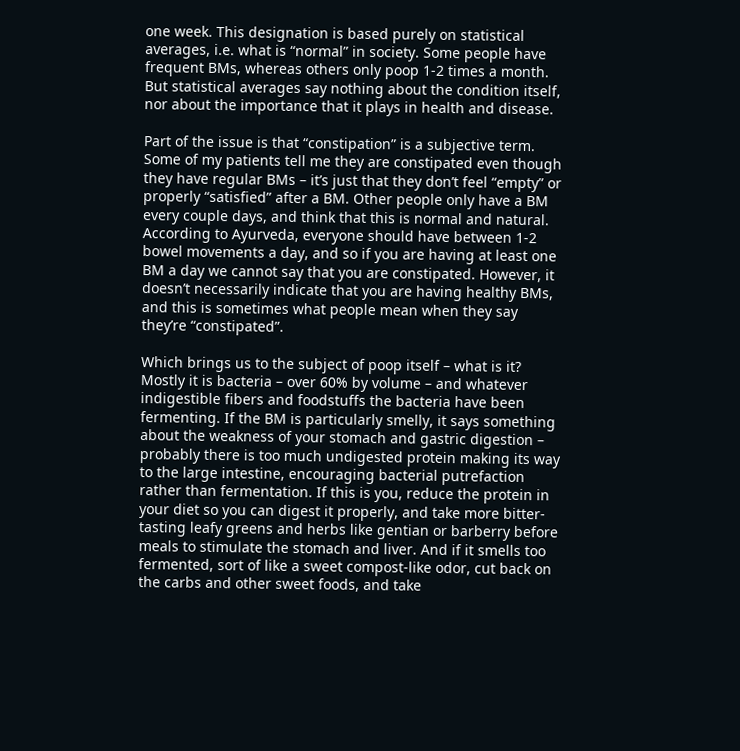one week. This designation is based purely on statistical averages, i.e. what is “normal” in society. Some people have frequent BMs, whereas others only poop 1-2 times a month. But statistical averages say nothing about the condition itself, nor about the importance that it plays in health and disease.

Part of the issue is that “constipation” is a subjective term. Some of my patients tell me they are constipated even though they have regular BMs – it’s just that they don’t feel “empty” or properly “satisfied” after a BM. Other people only have a BM every couple days, and think that this is normal and natural. According to Ayurveda, everyone should have between 1-2 bowel movements a day, and so if you are having at least one BM a day we cannot say that you are constipated. However, it doesn’t necessarily indicate that you are having healthy BMs, and this is sometimes what people mean when they say they’re “constipated”.

Which brings us to the subject of poop itself – what is it? Mostly it is bacteria – over 60% by volume – and whatever indigestible fibers and foodstuffs the bacteria have been fermenting. If the BM is particularly smelly, it says something about the weakness of your stomach and gastric digestion – probably there is too much undigested protein making its way to the large intestine, encouraging bacterial putrefaction rather than fermentation. If this is you, reduce the protein in your diet so you can digest it properly, and take more bitter-tasting leafy greens and herbs like gentian or barberry before meals to stimulate the stomach and liver. And if it smells too fermented, sort of like a sweet compost-like odor, cut back on the carbs and other sweet foods, and take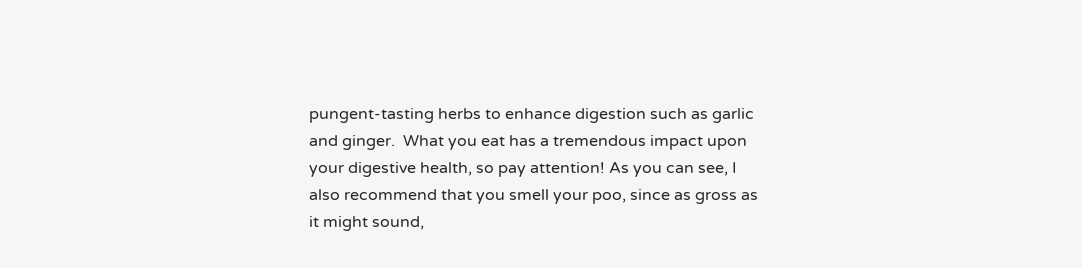pungent-tasting herbs to enhance digestion such as garlic and ginger.  What you eat has a tremendous impact upon your digestive health, so pay attention! As you can see, I also recommend that you smell your poo, since as gross as it might sound,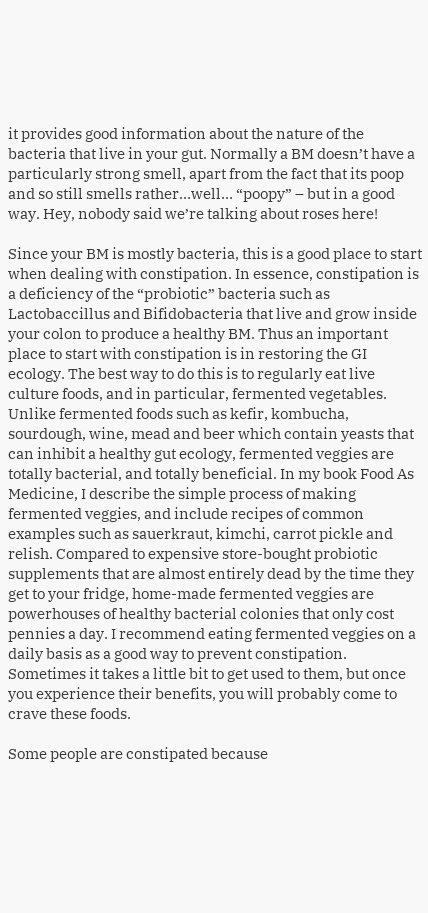it provides good information about the nature of the bacteria that live in your gut. Normally a BM doesn’t have a particularly strong smell, apart from the fact that its poop and so still smells rather…well… “poopy” – but in a good way. Hey, nobody said we’re talking about roses here!

Since your BM is mostly bacteria, this is a good place to start when dealing with constipation. In essence, constipation is a deficiency of the “probiotic” bacteria such as Lactobaccillus and Bifidobacteria that live and grow inside your colon to produce a healthy BM. Thus an important place to start with constipation is in restoring the GI ecology. The best way to do this is to regularly eat live culture foods, and in particular, fermented vegetables. Unlike fermented foods such as kefir, kombucha, sourdough, wine, mead and beer which contain yeasts that can inhibit a healthy gut ecology, fermented veggies are totally bacterial, and totally beneficial. In my book Food As Medicine, I describe the simple process of making fermented veggies, and include recipes of common examples such as sauerkraut, kimchi, carrot pickle and relish. Compared to expensive store-bought probiotic supplements that are almost entirely dead by the time they get to your fridge, home-made fermented veggies are powerhouses of healthy bacterial colonies that only cost pennies a day. I recommend eating fermented veggies on a daily basis as a good way to prevent constipation. Sometimes it takes a little bit to get used to them, but once you experience their benefits, you will probably come to crave these foods.

Some people are constipated because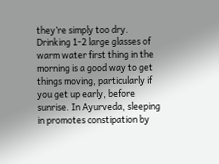they’re simply too dry. Drinking 1-2 large glasses of warm water first thing in the morning is a good way to get things moving, particularly if you get up early, before sunrise. In Ayurveda, sleeping in promotes constipation by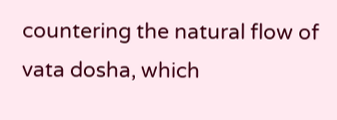countering the natural flow of vata dosha, which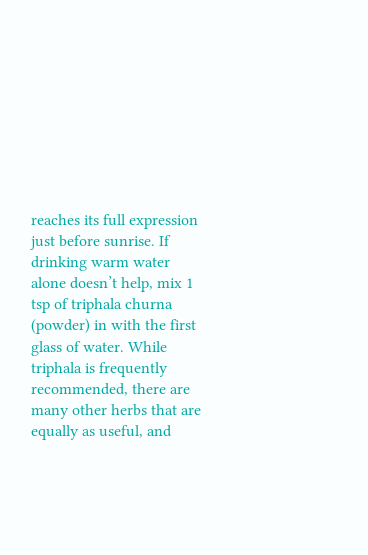reaches its full expression just before sunrise. If drinking warm water alone doesn’t help, mix 1 tsp of triphala churna (powder) in with the first glass of water. While triphala is frequently recommended, there are many other herbs that are equally as useful, and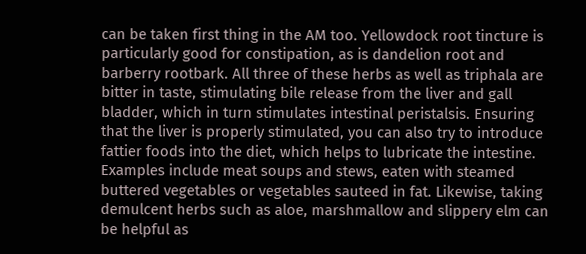can be taken first thing in the AM too. Yellowdock root tincture is particularly good for constipation, as is dandelion root and barberry rootbark. All three of these herbs as well as triphala are bitter in taste, stimulating bile release from the liver and gall bladder, which in turn stimulates intestinal peristalsis. Ensuring that the liver is properly stimulated, you can also try to introduce fattier foods into the diet, which helps to lubricate the intestine. Examples include meat soups and stews, eaten with steamed buttered vegetables or vegetables sauteed in fat. Likewise, taking demulcent herbs such as aloe, marshmallow and slippery elm can be helpful as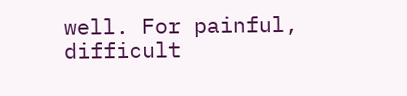well. For painful, difficult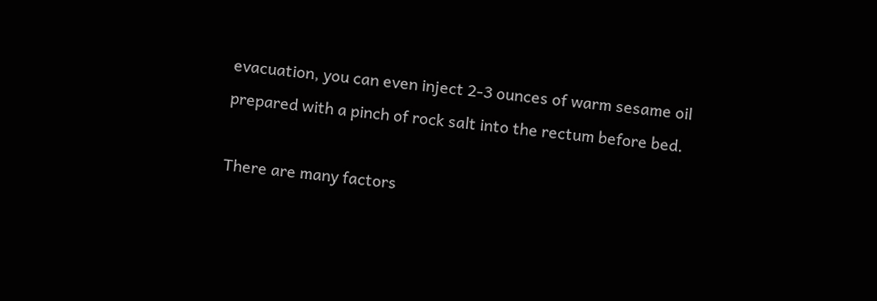evacuation, you can even inject 2-3 ounces of warm sesame oil prepared with a pinch of rock salt into the rectum before bed.

There are many factors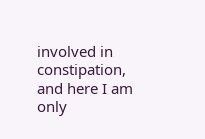involved in constipation, and here I am only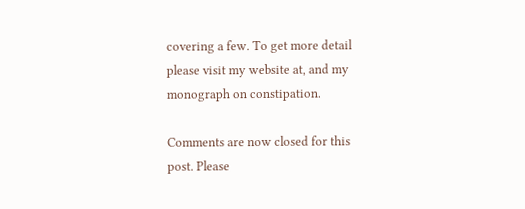covering a few. To get more detail please visit my website at, and my monograph on constipation.

Comments are now closed for this post. Please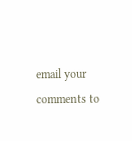email your comments to